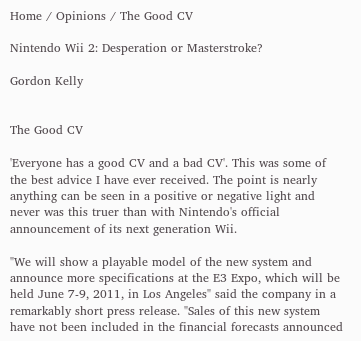Home / Opinions / The Good CV

Nintendo Wii 2: Desperation or Masterstroke?

Gordon Kelly


The Good CV

'Everyone has a good CV and a bad CV'. This was some of the best advice I have ever received. The point is nearly anything can be seen in a positive or negative light and never was this truer than with Nintendo's official announcement of its next generation Wii.

"We will show a playable model of the new system and announce more specifications at the E3 Expo, which will be held June 7-9, 2011, in Los Angeles" said the company in a remarkably short press release. "Sales of this new system have not been included in the financial forecasts announced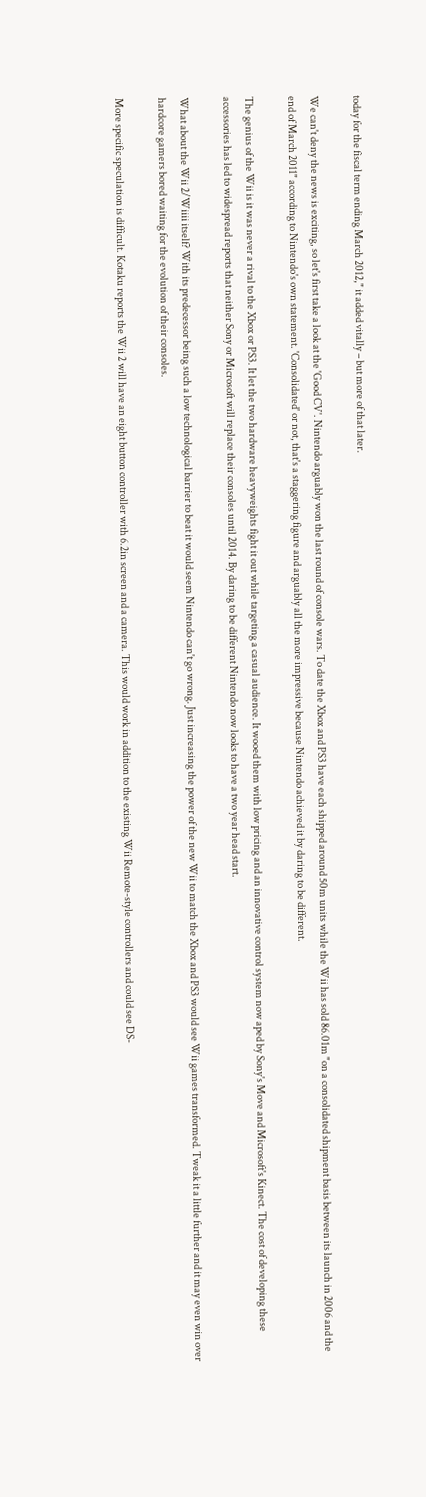today for the fiscal term ending March 2012," it added vitally – but more of that later.

We can't deny the news is exciting, so let's first take a look at the 'Good CV'. Nintendo arguably won the last round of console wars. To date the Xbox and PS3 have each shipped around 50m units while the Wii has sold 86.01m "on a consolidated shipment basis between its launch in 2006 and the end of March 2011" according to Nintendo's own statement. 'Consolidated' or not, that's a staggering figure and arguably all the more impressive because Nintendo achieved it by daring to be different.

The genius of the Wii is it was never a rival to the Xbox or PS3. It let the two hardware heavyweights fight it out while targeting a casual audience. It wooed them with low pricing and an innovative control system now aped by Sony's Move and Microsoft's Kinect. The cost of developing these accessories has led to widespread reports that neither Sony or Microsoft will replace their consoles until 2014. By daring to be different Nintendo now looks to have a two year head start.

What about the Wii 2/Wiiii itself? With its predecessor being such a low technological barrier to beat it would seem Nintendo can't go wrong. Just increasing the power of the new Wii to match the Xbox and PS3 would see Wii games transformed. Tweak it a little further and it may even win over hardcore gamers bored waiting for the evolution of their consoles.

More specific speculation is difficult. Kotaku reports the Wii 2 will have an eight button controller with 6.2in screen and a camera. This would work in addition to the existing Wii Remote-style controllers and could see DS-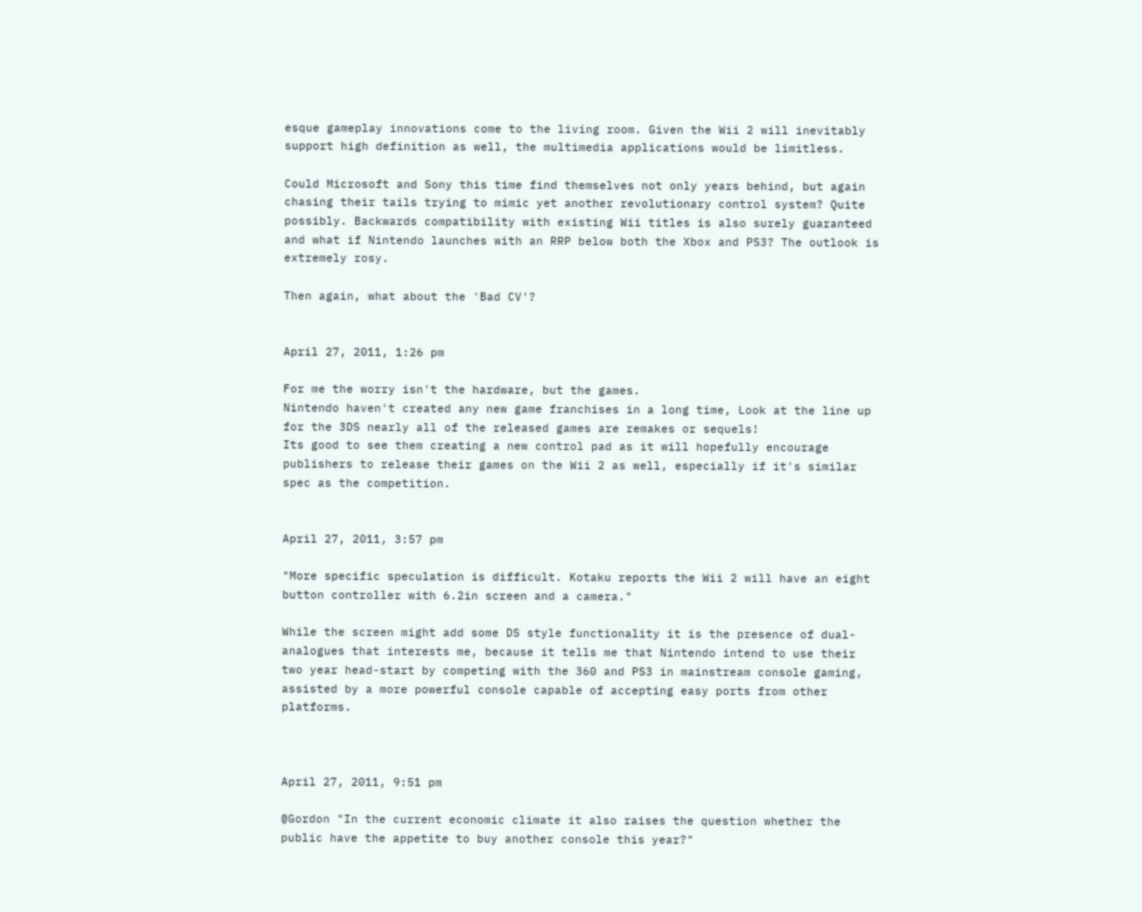esque gameplay innovations come to the living room. Given the Wii 2 will inevitably support high definition as well, the multimedia applications would be limitless.

Could Microsoft and Sony this time find themselves not only years behind, but again chasing their tails trying to mimic yet another revolutionary control system? Quite possibly. Backwards compatibility with existing Wii titles is also surely guaranteed and what if Nintendo launches with an RRP below both the Xbox and PS3? The outlook is extremely rosy.

Then again, what about the 'Bad CV'?


April 27, 2011, 1:26 pm

For me the worry isn't the hardware, but the games.
Nintendo haven't created any new game franchises in a long time, Look at the line up for the 3DS nearly all of the released games are remakes or sequels!
Its good to see them creating a new control pad as it will hopefully encourage publishers to release their games on the Wii 2 as well, especially if it's similar spec as the competition.


April 27, 2011, 3:57 pm

"More specific speculation is difficult. Kotaku reports the Wii 2 will have an eight button controller with 6.2in screen and a camera."

While the screen might add some DS style functionality it is the presence of dual-analogues that interests me, because it tells me that Nintendo intend to use their two year head-start by competing with the 360 and PS3 in mainstream console gaming, assisted by a more powerful console capable of accepting easy ports from other platforms.



April 27, 2011, 9:51 pm

@Gordon "In the current economic climate it also raises the question whether the public have the appetite to buy another console this year?"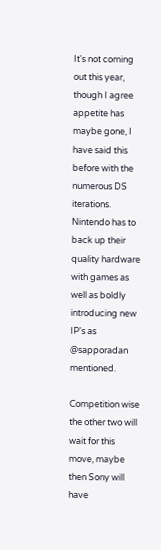It's not coming out this year, though I agree appetite has maybe gone, I have said this before with the numerous DS iterations. Nintendo has to back up their quality hardware with games as well as boldly introducing new IP's as @sapporadan mentioned.

Competition wise the other two will wait for this move, maybe then Sony will have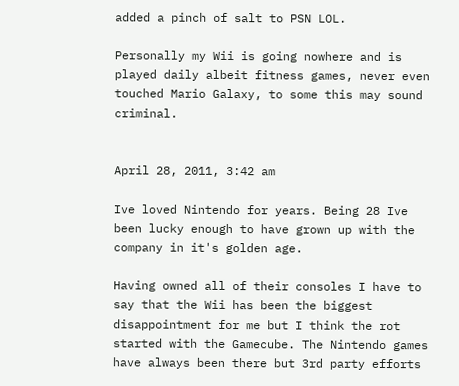added a pinch of salt to PSN LOL.

Personally my Wii is going nowhere and is played daily albeit fitness games, never even touched Mario Galaxy, to some this may sound criminal.


April 28, 2011, 3:42 am

Ive loved Nintendo for years. Being 28 Ive been lucky enough to have grown up with the company in it's golden age.

Having owned all of their consoles I have to say that the Wii has been the biggest disappointment for me but I think the rot started with the Gamecube. The Nintendo games have always been there but 3rd party efforts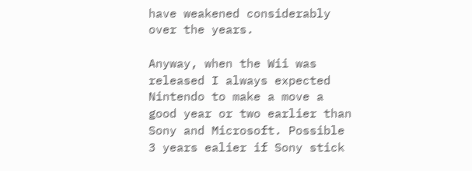have weakened considerably over the years.

Anyway, when the Wii was released I always expected Nintendo to make a move a good year or two earlier than Sony and Microsoft. Possible 3 years ealier if Sony stick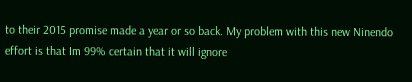to their 2015 promise made a year or so back. My problem with this new Ninendo effort is that Im 99% certain that it will ignore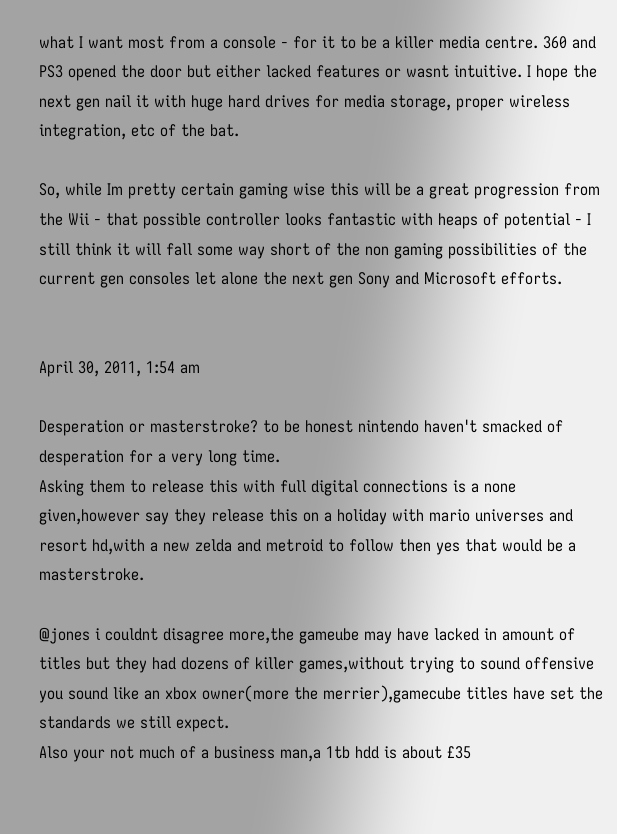what I want most from a console - for it to be a killer media centre. 360 and PS3 opened the door but either lacked features or wasnt intuitive. I hope the next gen nail it with huge hard drives for media storage, proper wireless integration, etc of the bat.

So, while Im pretty certain gaming wise this will be a great progression from the Wii - that possible controller looks fantastic with heaps of potential - I still think it will fall some way short of the non gaming possibilities of the current gen consoles let alone the next gen Sony and Microsoft efforts.


April 30, 2011, 1:54 am

Desperation or masterstroke? to be honest nintendo haven't smacked of desperation for a very long time.
Asking them to release this with full digital connections is a none given,however say they release this on a holiday with mario universes and resort hd,with a new zelda and metroid to follow then yes that would be a masterstroke.

@jones i couldnt disagree more,the gameube may have lacked in amount of titles but they had dozens of killer games,without trying to sound offensive you sound like an xbox owner(more the merrier),gamecube titles have set the standards we still expect.
Also your not much of a business man,a 1tb hdd is about £35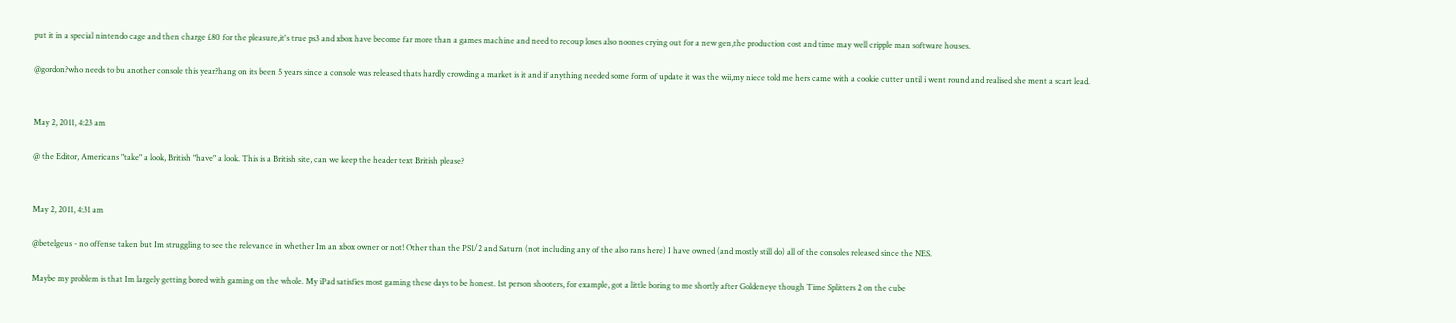put it in a special nintendo cage and then charge £80 for the pleasure,it's true ps3 and xbox have become far more than a games machine and need to recoup loses also noones crying out for a new gen,the production cost and time may well cripple man software houses.

@gordon?who needs to bu another console this year?hang on its been 5 years since a console was released thats hardly crowding a market is it and if anything needed some form of update it was the wii,my niece told me hers came with a cookie cutter until i went round and realised she ment a scart lead.


May 2, 2011, 4:23 am

@ the Editor, Americans "take" a look, British "have" a look. This is a British site, can we keep the header text British please?


May 2, 2011, 4:31 am

@betelgeus - no offense taken but Im struggling to see the relevance in whether Im an xbox owner or not! Other than the PS1/2 and Saturn (not including any of the also rans here) I have owned (and mostly still do) all of the consoles released since the NES.

Maybe my problem is that Im largely getting bored with gaming on the whole. My iPad satisfies most gaming these days to be honest. 1st person shooters, for example, got a little boring to me shortly after Goldeneye though Time Splitters 2 on the cube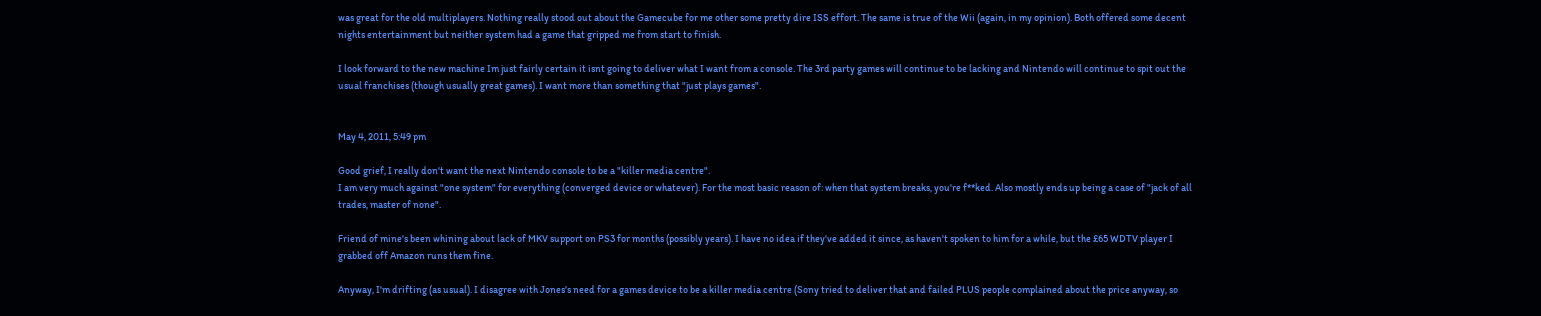was great for the old multiplayers. Nothing really stood out about the Gamecube for me other some pretty dire ISS effort. The same is true of the Wii (again, in my opinion). Both offered some decent nights entertainment but neither system had a game that gripped me from start to finish.

I look forward to the new machine Im just fairly certain it isnt going to deliver what I want from a console. The 3rd party games will continue to be lacking and Nintendo will continue to spit out the usual franchises (though usually great games). I want more than something that "just plays games".


May 4, 2011, 5:49 pm

Good grief, I really don't want the next Nintendo console to be a "killer media centre".
I am very much against "one system" for everything (converged device or whatever). For the most basic reason of: when that system breaks, you're f**ked. Also mostly ends up being a case of "jack of all trades, master of none".

Friend of mine's been whining about lack of MKV support on PS3 for months (possibly years). I have no idea if they've added it since, as haven't spoken to him for a while, but the £65 WDTV player I grabbed off Amazon runs them fine.

Anyway, I'm drifting (as usual). I disagree with Jones's need for a games device to be a killer media centre (Sony tried to deliver that and failed PLUS people complained about the price anyway, so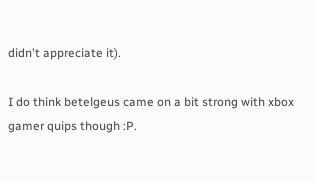didn't appreciate it).

I do think betelgeus came on a bit strong with xbox gamer quips though :P.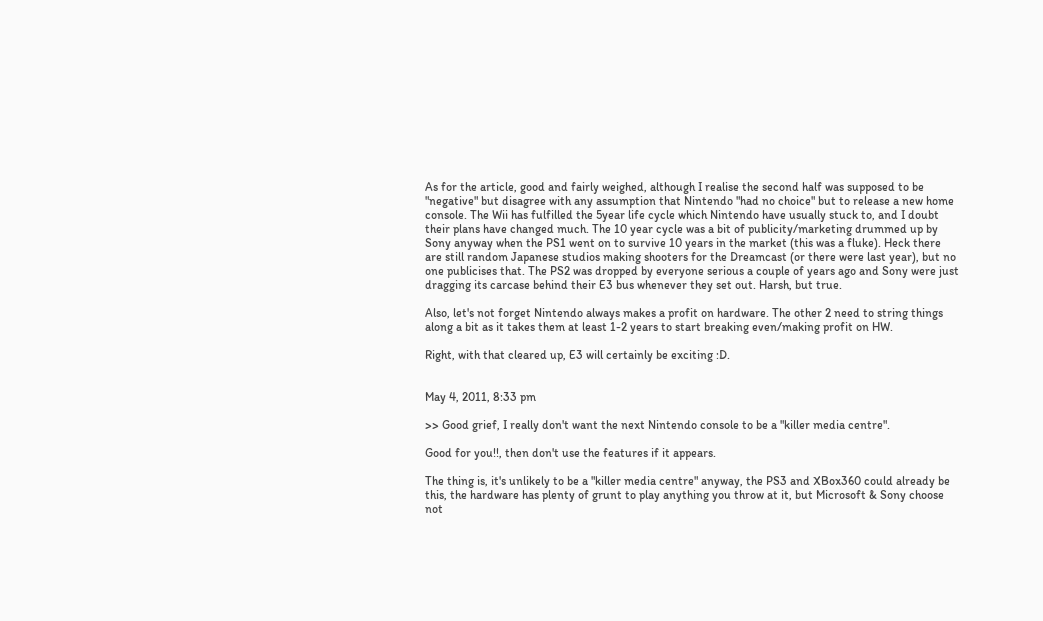As for the article, good and fairly weighed, although I realise the second half was supposed to be "negative" but disagree with any assumption that Nintendo "had no choice" but to release a new home console. The Wii has fulfilled the 5year life cycle which Nintendo have usually stuck to, and I doubt their plans have changed much. The 10 year cycle was a bit of publicity/marketing drummed up by Sony anyway when the PS1 went on to survive 10 years in the market (this was a fluke). Heck there are still random Japanese studios making shooters for the Dreamcast (or there were last year), but no one publicises that. The PS2 was dropped by everyone serious a couple of years ago and Sony were just dragging its carcase behind their E3 bus whenever they set out. Harsh, but true.

Also, let's not forget Nintendo always makes a profit on hardware. The other 2 need to string things along a bit as it takes them at least 1-2 years to start breaking even/making profit on HW.

Right, with that cleared up, E3 will certainly be exciting :D.


May 4, 2011, 8:33 pm

>> Good grief, I really don't want the next Nintendo console to be a "killer media centre".

Good for you!!, then don't use the features if it appears.

The thing is, it's unlikely to be a "killer media centre" anyway, the PS3 and XBox360 could already be this, the hardware has plenty of grunt to play anything you throw at it, but Microsoft & Sony choose not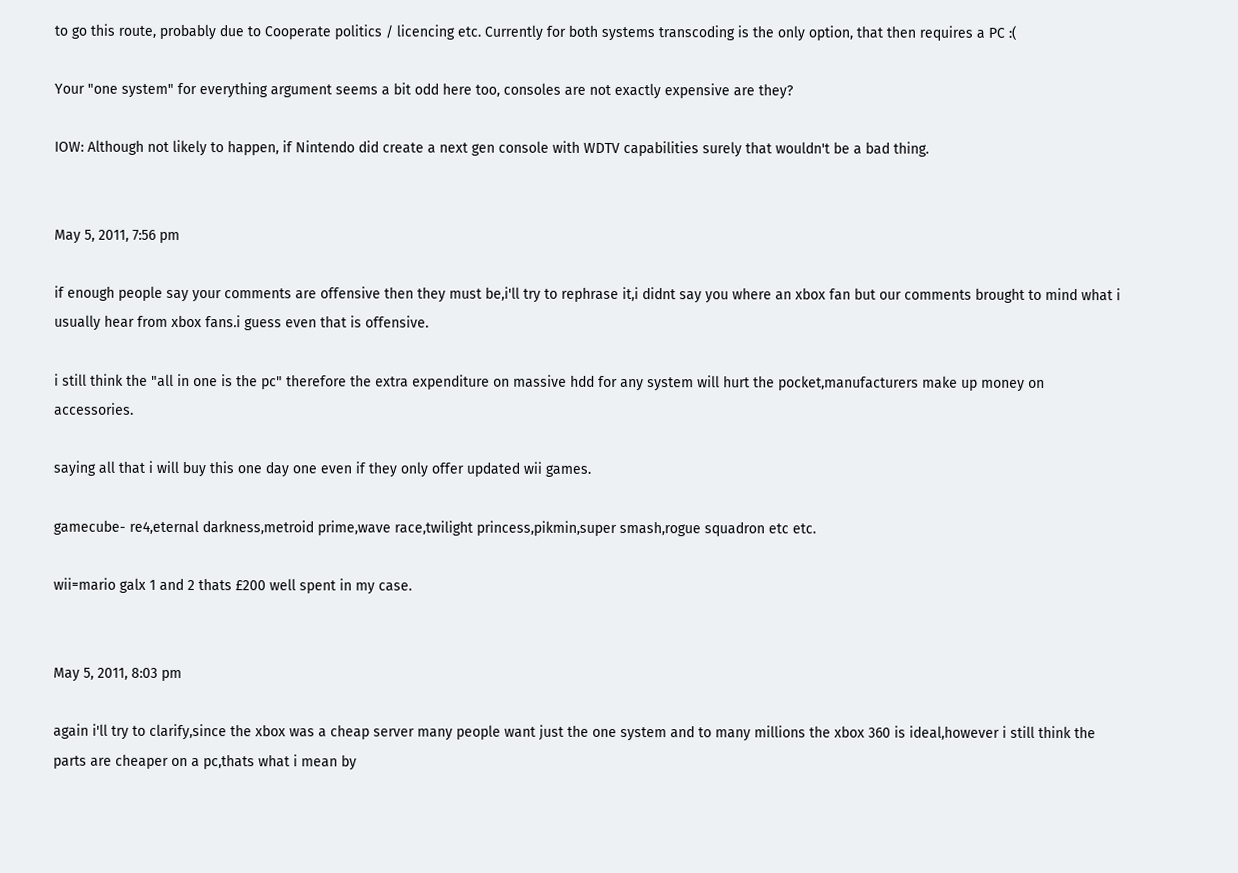to go this route, probably due to Cooperate politics / licencing etc. Currently for both systems transcoding is the only option, that then requires a PC :(

Your "one system" for everything argument seems a bit odd here too, consoles are not exactly expensive are they?

IOW: Although not likely to happen, if Nintendo did create a next gen console with WDTV capabilities surely that wouldn't be a bad thing.


May 5, 2011, 7:56 pm

if enough people say your comments are offensive then they must be,i'll try to rephrase it,i didnt say you where an xbox fan but our comments brought to mind what i usually hear from xbox fans.i guess even that is offensive.

i still think the "all in one is the pc" therefore the extra expenditure on massive hdd for any system will hurt the pocket,manufacturers make up money on accessories.

saying all that i will buy this one day one even if they only offer updated wii games.

gamecube- re4,eternal darkness,metroid prime,wave race,twilight princess,pikmin,super smash,rogue squadron etc etc.

wii=mario galx 1 and 2 thats £200 well spent in my case.


May 5, 2011, 8:03 pm

again i'll try to clarify,since the xbox was a cheap server many people want just the one system and to many millions the xbox 360 is ideal,however i still think the parts are cheaper on a pc,thats what i mean by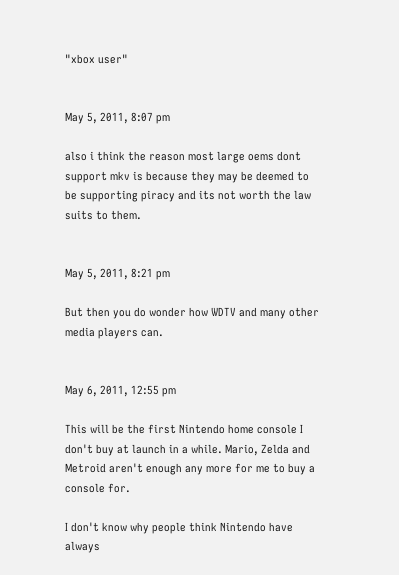"xbox user"


May 5, 2011, 8:07 pm

also i think the reason most large oems dont support mkv is because they may be deemed to be supporting piracy and its not worth the law suits to them.


May 5, 2011, 8:21 pm

But then you do wonder how WDTV and many other media players can.


May 6, 2011, 12:55 pm

This will be the first Nintendo home console I don't buy at launch in a while. Mario, Zelda and Metroid aren't enough any more for me to buy a console for.

I don't know why people think Nintendo have always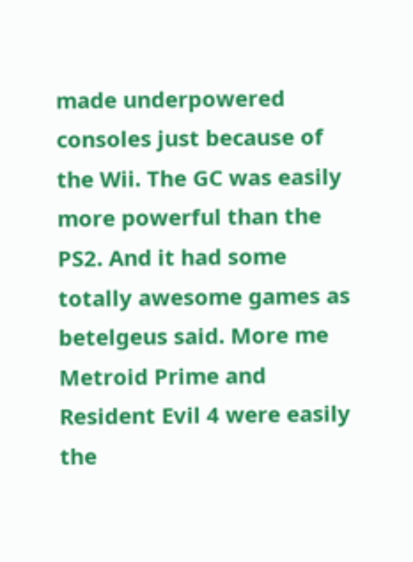made underpowered consoles just because of the Wii. The GC was easily more powerful than the PS2. And it had some totally awesome games as betelgeus said. More me Metroid Prime and Resident Evil 4 were easily the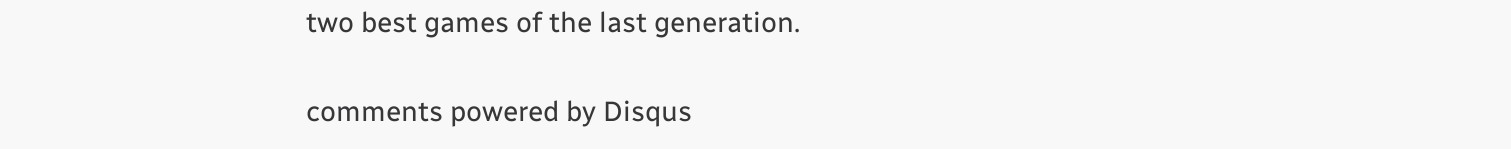two best games of the last generation.

comments powered by Disqus